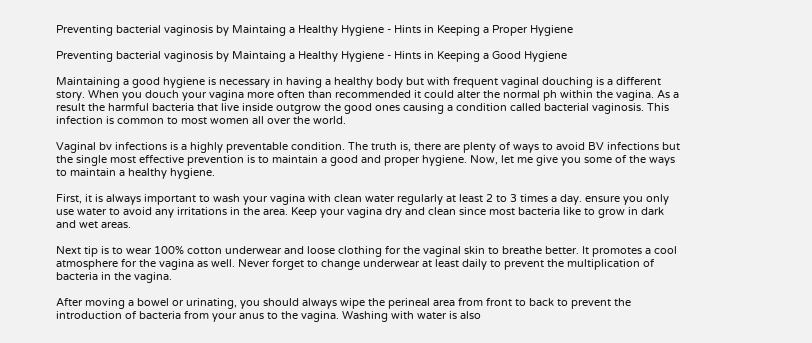Preventing bacterial vaginosis by Maintaing a Healthy Hygiene - Hints in Keeping a Proper Hygiene

Preventing bacterial vaginosis by Maintaing a Healthy Hygiene - Hints in Keeping a Good Hygiene

Maintaining a good hygiene is necessary in having a healthy body but with frequent vaginal douching is a different story. When you douch your vagina more often than recommended it could alter the normal ph within the vagina. As a result the harmful bacteria that live inside outgrow the good ones causing a condition called bacterial vaginosis. This infection is common to most women all over the world.

Vaginal bv infections is a highly preventable condition. The truth is, there are plenty of ways to avoid BV infections but the single most effective prevention is to maintain a good and proper hygiene. Now, let me give you some of the ways to maintain a healthy hygiene.

First, it is always important to wash your vagina with clean water regularly at least 2 to 3 times a day. ensure you only use water to avoid any irritations in the area. Keep your vagina dry and clean since most bacteria like to grow in dark and wet areas.

Next tip is to wear 100% cotton underwear and loose clothing for the vaginal skin to breathe better. It promotes a cool atmosphere for the vagina as well. Never forget to change underwear at least daily to prevent the multiplication of bacteria in the vagina.

After moving a bowel or urinating, you should always wipe the perineal area from front to back to prevent the introduction of bacteria from your anus to the vagina. Washing with water is also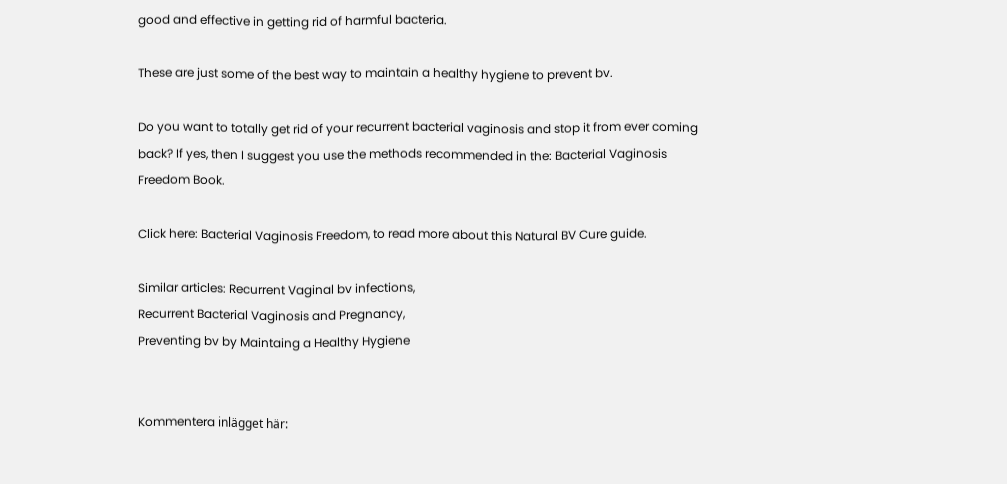good and effective in getting rid of harmful bacteria.

These are just some of the best way to maintain a healthy hygiene to prevent bv.

Do you want to totally get rid of your recurrent bacterial vaginosis and stop it from ever coming back? If yes, then I suggest you use the methods recommended in the: Bacterial Vaginosis Freedom Book.

Click here: Bacterial Vaginosis Freedom, to read more about this Natural BV Cure guide.

Similar articles: Recurrent Vaginal bv infections,
Recurrent Bacterial Vaginosis and Pregnancy,
Preventing bv by Maintaing a Healthy Hygiene


Kommentera inlägget här: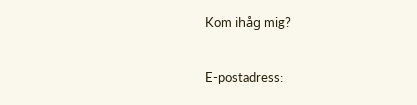Kom ihåg mig?

E-postadress: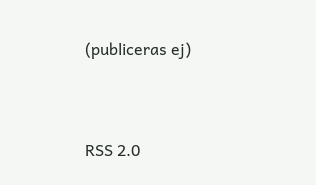(publiceras ej)



RSS 2.0